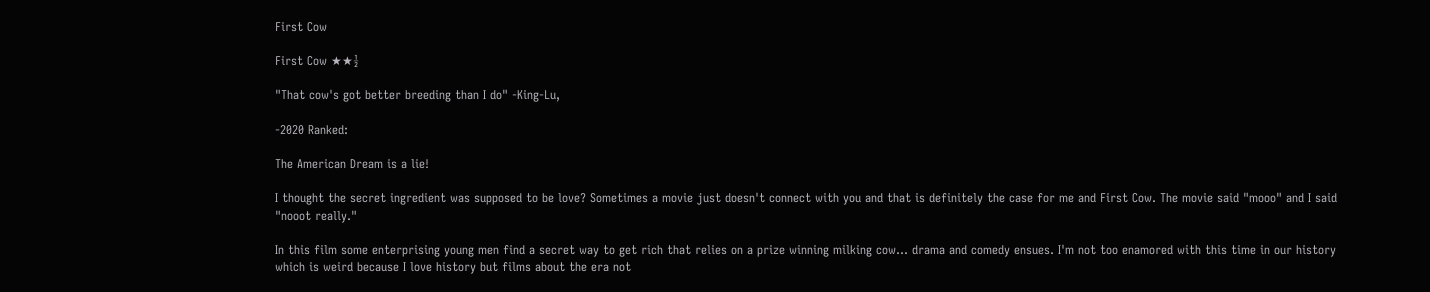First Cow

First Cow ★★½

"That cow's got better breeding than I do" -King-Lu,

-2020 Ranked:

The American Dream is a lie!

I thought the secret ingredient was supposed to be love? Sometimes a movie just doesn't connect with you and that is definitely the case for me and First Cow. The movie said "mooo" and I said "nooot really."

In this film some enterprising young men find a secret way to get rich that relies on a prize winning milking cow... drama and comedy ensues. I'm not too enamored with this time in our history which is weird because I love history but films about the era not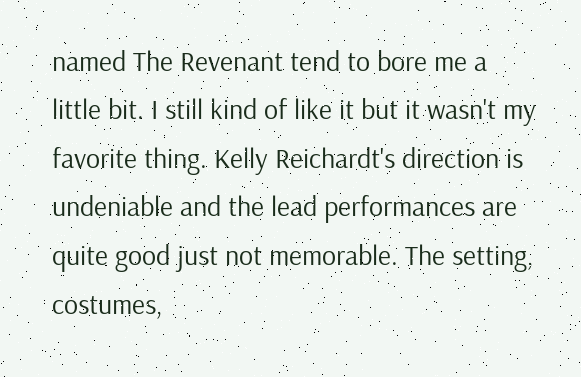named The Revenant tend to bore me a little bit. I still kind of like it but it wasn't my favorite thing. Kelly Reichardt's direction is undeniable and the lead performances are quite good just not memorable. The setting, costumes,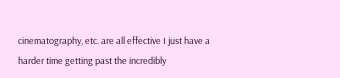cinematography, etc. are all effective I just have a harder time getting past the incredibly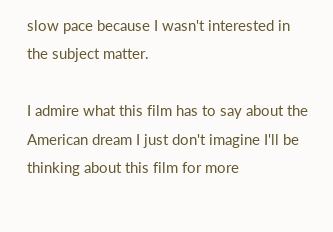slow pace because I wasn't interested in the subject matter.

I admire what this film has to say about the American dream I just don't imagine I'll be thinking about this film for more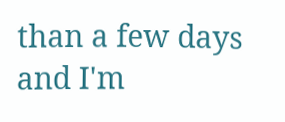than a few days and I'm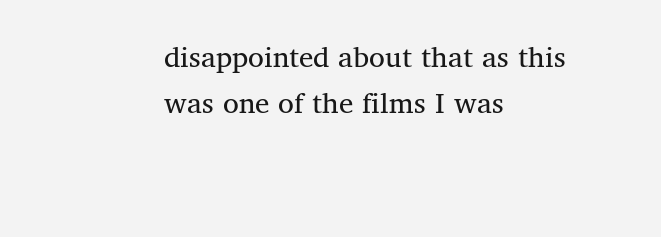disappointed about that as this was one of the films I was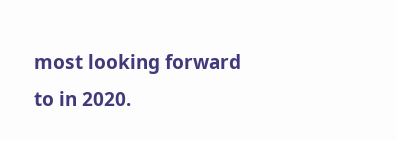most looking forward to in 2020.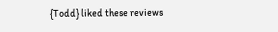{Todd} liked these reviews